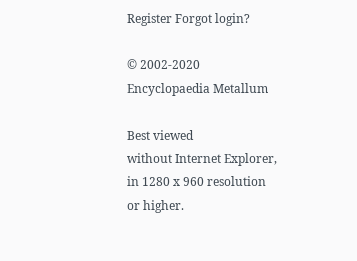Register Forgot login?

© 2002-2020
Encyclopaedia Metallum

Best viewed
without Internet Explorer,
in 1280 x 960 resolution
or higher.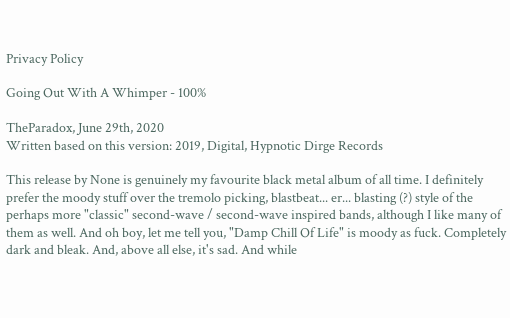Privacy Policy

Going Out With A Whimper - 100%

TheParadox, June 29th, 2020
Written based on this version: 2019, Digital, Hypnotic Dirge Records

This release by None is genuinely my favourite black metal album of all time. I definitely prefer the moody stuff over the tremolo picking, blastbeat... er... blasting (?) style of the perhaps more "classic" second-wave / second-wave inspired bands, although I like many of them as well. And oh boy, let me tell you, "Damp Chill Of Life" is moody as fuck. Completely dark and bleak. And, above all else, it's sad. And while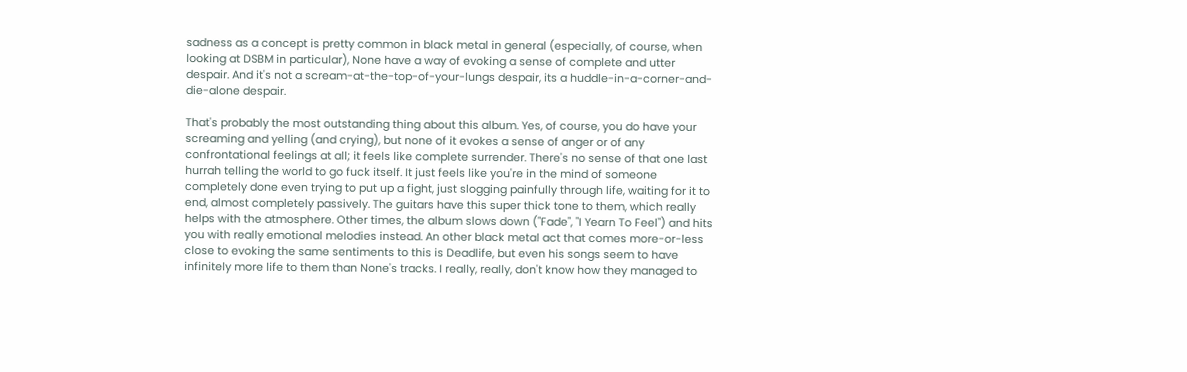sadness as a concept is pretty common in black metal in general (especially, of course, when looking at DSBM in particular), None have a way of evoking a sense of complete and utter despair. And it's not a scream-at-the-top-of-your-lungs despair, its a huddle-in-a-corner-and-die-alone despair.

That's probably the most outstanding thing about this album. Yes, of course, you do have your screaming and yelling (and crying), but none of it evokes a sense of anger or of any confrontational feelings at all; it feels like complete surrender. There's no sense of that one last hurrah telling the world to go fuck itself. It just feels like you're in the mind of someone completely done even trying to put up a fight, just slogging painfully through life, waiting for it to end, almost completely passively. The guitars have this super thick tone to them, which really helps with the atmosphere. Other times, the album slows down ("Fade", "I Yearn To Feel") and hits you with really emotional melodies instead. An other black metal act that comes more-or-less close to evoking the same sentiments to this is Deadlife, but even his songs seem to have infinitely more life to them than None's tracks. I really, really, don't know how they managed to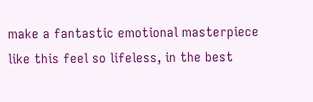make a fantastic emotional masterpiece like this feel so lifeless, in the best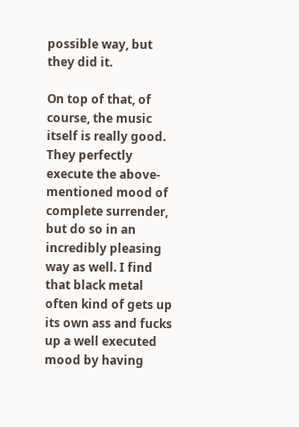possible way, but they did it.

On top of that, of course, the music itself is really good. They perfectly execute the above-mentioned mood of complete surrender, but do so in an incredibly pleasing way as well. I find that black metal often kind of gets up its own ass and fucks up a well executed mood by having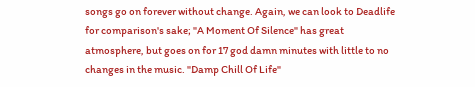songs go on forever without change. Again, we can look to Deadlife for comparison's sake; "A Moment Of Silence" has great atmosphere, but goes on for 17 god damn minutes with little to no changes in the music. "Damp Chill Of Life"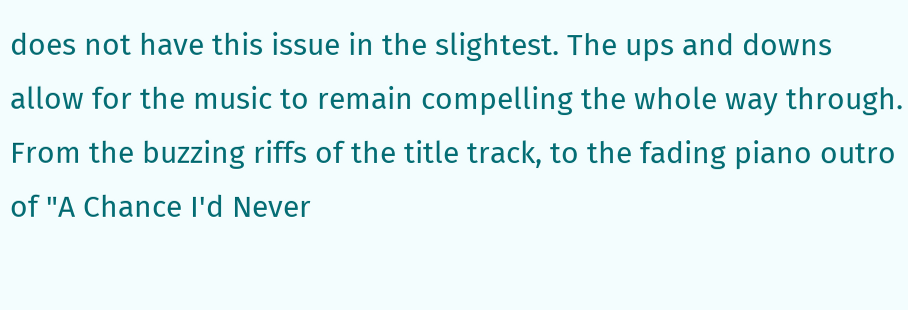does not have this issue in the slightest. The ups and downs allow for the music to remain compelling the whole way through. From the buzzing riffs of the title track, to the fading piano outro of "A Chance I'd Never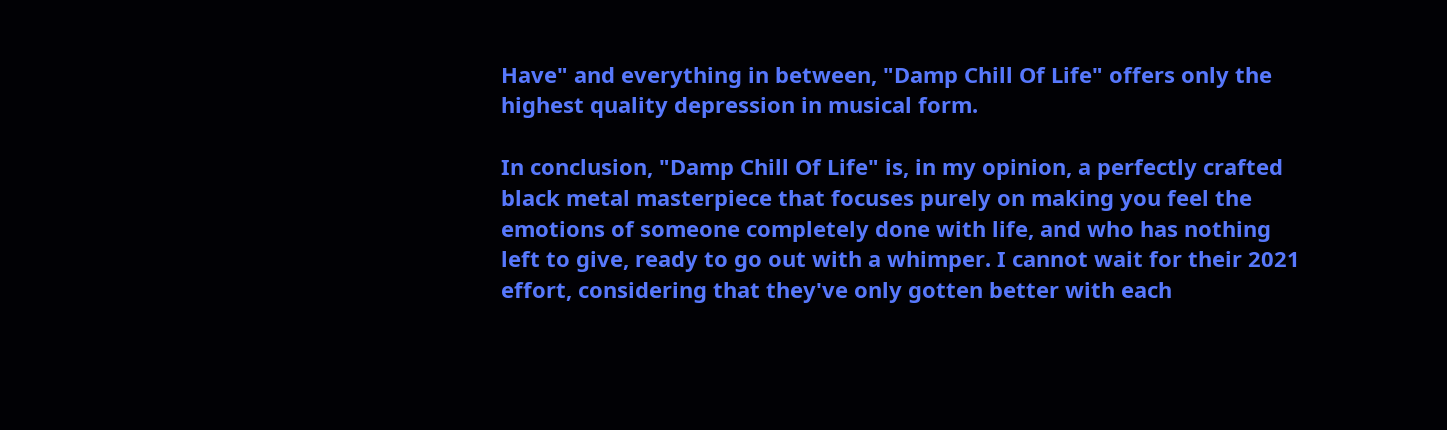Have" and everything in between, "Damp Chill Of Life" offers only the highest quality depression in musical form.

In conclusion, "Damp Chill Of Life" is, in my opinion, a perfectly crafted black metal masterpiece that focuses purely on making you feel the emotions of someone completely done with life, and who has nothing left to give, ready to go out with a whimper. I cannot wait for their 2021 effort, considering that they've only gotten better with each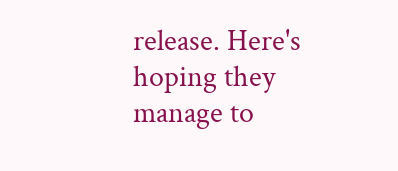release. Here's hoping they manage to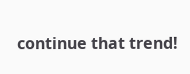continue that trend!